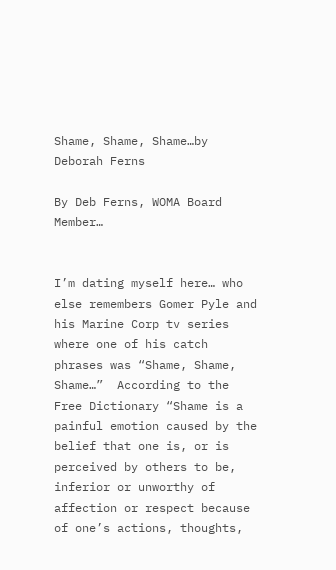Shame, Shame, Shame…by Deborah Ferns

By Deb Ferns, WOMA Board Member…


I’m dating myself here… who else remembers Gomer Pyle and his Marine Corp tv series where one of his catch phrases was “Shame, Shame, Shame…”  According to the Free Dictionary “Shame is a painful emotion caused by the belief that one is, or is perceived by others to be, inferior or unworthy of affection or respect because of one’s actions, thoughts,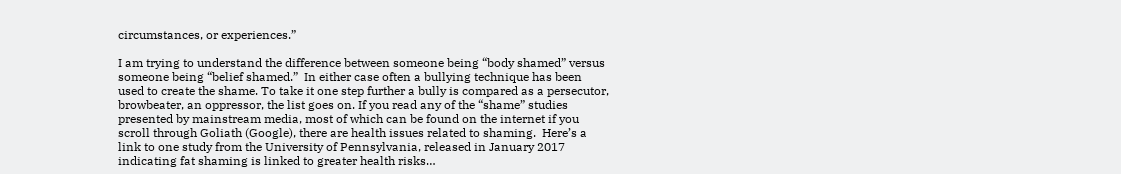circumstances, or experiences.”

I am trying to understand the difference between someone being “body shamed” versus someone being “belief shamed.”  In either case often a bullying technique has been used to create the shame. To take it one step further a bully is compared as a persecutor, browbeater, an oppressor, the list goes on. If you read any of the “shame” studies presented by mainstream media, most of which can be found on the internet if you scroll through Goliath (Google), there are health issues related to shaming.  Here’s a link to one study from the University of Pennsylvania, released in January 2017 indicating fat shaming is linked to greater health risks…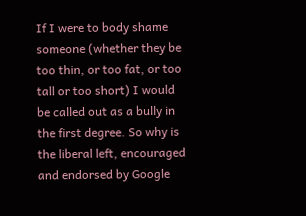If I were to body shame someone (whether they be too thin, or too fat, or too tall or too short) I would be called out as a bully in the first degree. So why is the liberal left, encouraged and endorsed by Google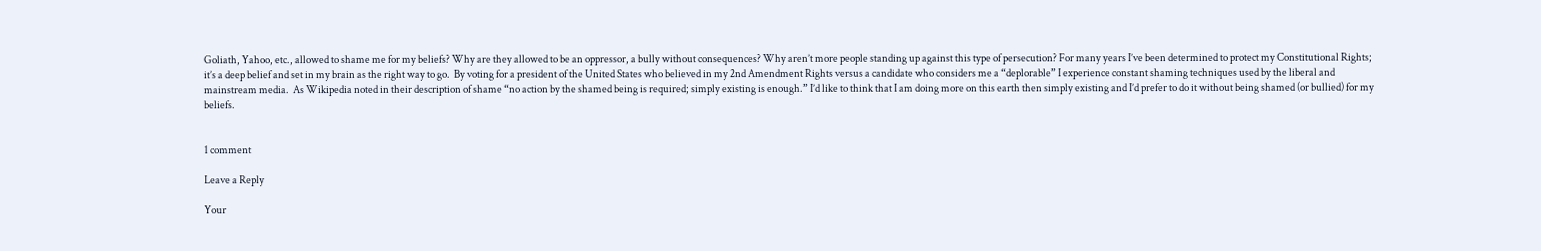Goliath, Yahoo, etc., allowed to shame me for my beliefs? Why are they allowed to be an oppressor, a bully without consequences? Why aren’t more people standing up against this type of persecution? For many years I’ve been determined to protect my Constitutional Rights; it’s a deep belief and set in my brain as the right way to go.  By voting for a president of the United States who believed in my 2nd Amendment Rights versus a candidate who considers me a “deplorable” I experience constant shaming techniques used by the liberal and mainstream media.  As Wikipedia noted in their description of shame “no action by the shamed being is required; simply existing is enough.” I’d like to think that I am doing more on this earth then simply existing and I’d prefer to do it without being shamed (or bullied) for my beliefs.


1 comment

Leave a Reply

Your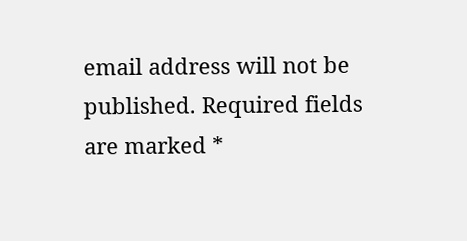email address will not be published. Required fields are marked *